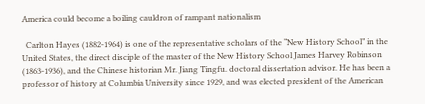America could become a boiling cauldron of rampant nationalism

  Carlton Hayes (1882-1964) is one of the representative scholars of the “New History School” in the United States, the direct disciple of the master of the New History School James Harvey Robinson (1863-1936), and the Chinese historian Mr. Jiang Tingfu. doctoral dissertation advisor. He has been a professor of history at Columbia University since 1929, and was elected president of the American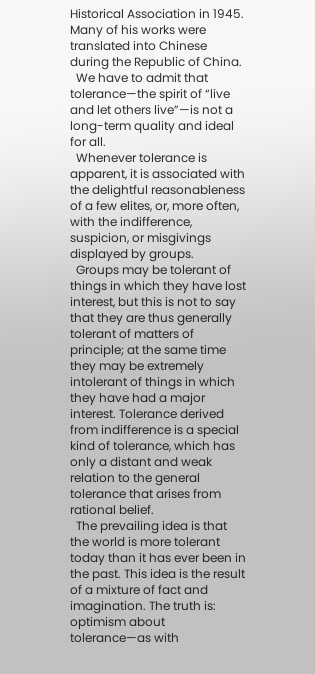Historical Association in 1945. Many of his works were translated into Chinese during the Republic of China.
  We have to admit that tolerance—the spirit of “live and let others live”—is not a long-term quality and ideal for all.
  Whenever tolerance is apparent, it is associated with the delightful reasonableness of a few elites, or, more often, with the indifference, suspicion, or misgivings displayed by groups.
  Groups may be tolerant of things in which they have lost interest, but this is not to say that they are thus generally tolerant of matters of principle; at the same time they may be extremely intolerant of things in which they have had a major interest. Tolerance derived from indifference is a special kind of tolerance, which has only a distant and weak relation to the general tolerance that arises from rational belief.
  The prevailing idea is that the world is more tolerant today than it has ever been in the past. This idea is the result of a mixture of fact and imagination. The truth is: optimism about tolerance—as with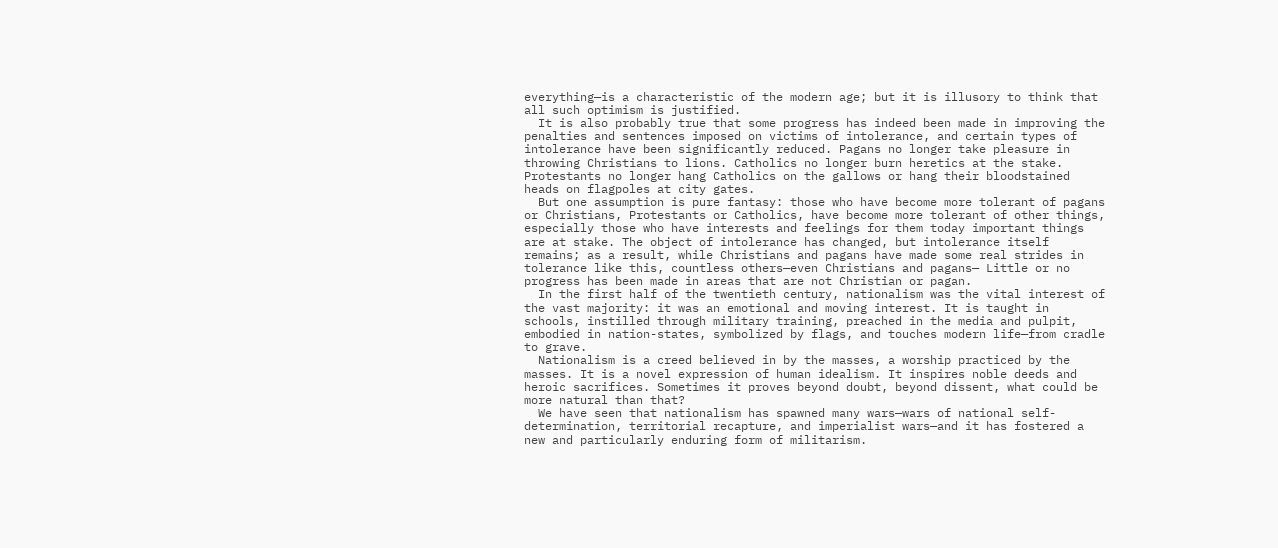everything—is a characteristic of the modern age; but it is illusory to think that all such optimism is justified.
  It is also probably true that some progress has indeed been made in improving the penalties and sentences imposed on victims of intolerance, and certain types of intolerance have been significantly reduced. Pagans no longer take pleasure in throwing Christians to lions. Catholics no longer burn heretics at the stake. Protestants no longer hang Catholics on the gallows or hang their bloodstained heads on flagpoles at city gates.
  But one assumption is pure fantasy: those who have become more tolerant of pagans or Christians, Protestants or Catholics, have become more tolerant of other things, especially those who have interests and feelings for them today important things are at stake. The object of intolerance has changed, but intolerance itself remains; as a result, while Christians and pagans have made some real strides in tolerance like this, countless others—even Christians and pagans— Little or no progress has been made in areas that are not Christian or pagan.
  In the first half of the twentieth century, nationalism was the vital interest of the vast majority: it was an emotional and moving interest. It is taught in schools, instilled through military training, preached in the media and pulpit, embodied in nation-states, symbolized by flags, and touches modern life—from cradle to grave.
  Nationalism is a creed believed in by the masses, a worship practiced by the masses. It is a novel expression of human idealism. It inspires noble deeds and heroic sacrifices. Sometimes it proves beyond doubt, beyond dissent, what could be more natural than that?
  We have seen that nationalism has spawned many wars—wars of national self-determination, territorial recapture, and imperialist wars—and it has fostered a new and particularly enduring form of militarism.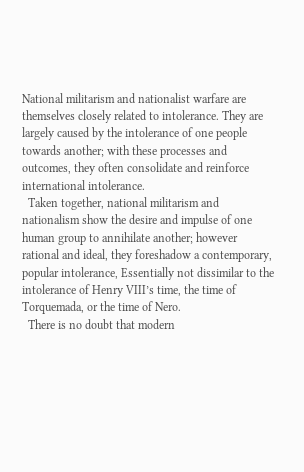National militarism and nationalist warfare are themselves closely related to intolerance. They are largely caused by the intolerance of one people towards another; with these processes and outcomes, they often consolidate and reinforce international intolerance.
  Taken together, national militarism and nationalism show the desire and impulse of one human group to annihilate another; however rational and ideal, they foreshadow a contemporary, popular intolerance, Essentially not dissimilar to the intolerance of Henry VIII’s time, the time of Torquemada, or the time of Nero.
  There is no doubt that modern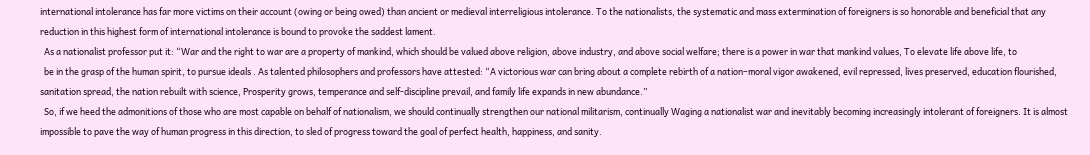international intolerance has far more victims on their account (owing or being owed) than ancient or medieval interreligious intolerance. To the nationalists, the systematic and mass extermination of foreigners is so honorable and beneficial that any reduction in this highest form of international intolerance is bound to provoke the saddest lament.
  As a nationalist professor put it: “War and the right to war are a property of mankind, which should be valued above religion, above industry, and above social welfare; there is a power in war that mankind values, To elevate life above life, to
  be in the grasp of the human spirit, to pursue ideals . As talented philosophers and professors have attested: “A victorious war can bring about a complete rebirth of a nation–moral vigor awakened, evil repressed, lives preserved, education flourished, sanitation spread, the nation rebuilt with science, Prosperity grows, temperance and self-discipline prevail, and family life expands in new abundance.”
  So, if we heed the admonitions of those who are most capable on behalf of nationalism, we should continually strengthen our national militarism, continually Waging a nationalist war and inevitably becoming increasingly intolerant of foreigners. It is almost impossible to pave the way of human progress in this direction, to sled of progress toward the goal of perfect health, happiness, and sanity.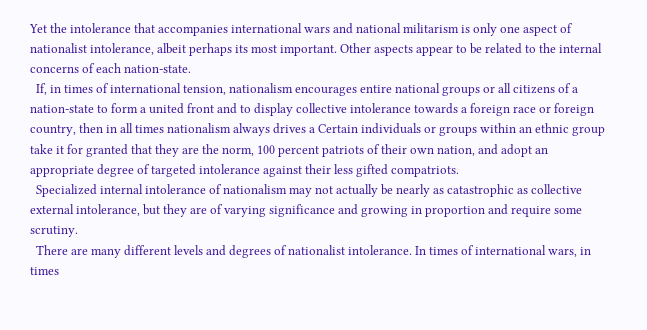Yet the intolerance that accompanies international wars and national militarism is only one aspect of nationalist intolerance, albeit perhaps its most important. Other aspects appear to be related to the internal concerns of each nation-state.
  If, in times of international tension, nationalism encourages entire national groups or all citizens of a nation-state to form a united front and to display collective intolerance towards a foreign race or foreign country, then in all times nationalism always drives a Certain individuals or groups within an ethnic group take it for granted that they are the norm, 100 percent patriots of their own nation, and adopt an appropriate degree of targeted intolerance against their less gifted compatriots.
  Specialized internal intolerance of nationalism may not actually be nearly as catastrophic as collective external intolerance, but they are of varying significance and growing in proportion and require some scrutiny.
  There are many different levels and degrees of nationalist intolerance. In times of international wars, in times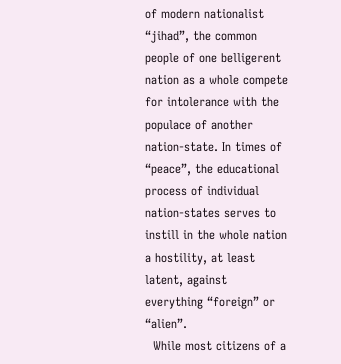of modern nationalist “jihad”, the common people of one belligerent nation as a whole compete for intolerance with the populace of another nation-state. In times of “peace”, the educational process of individual nation-states serves to instill in the whole nation a hostility, at least latent, against everything “foreign” or “alien”.
  While most citizens of a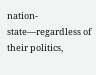nation-state—regardless of their politics,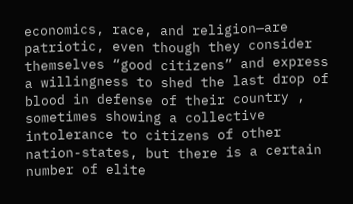economics, race, and religion—are patriotic, even though they consider themselves “good citizens” and express a willingness to shed the last drop of blood in defense of their country , sometimes showing a collective intolerance to citizens of other nation-states, but there is a certain number of elite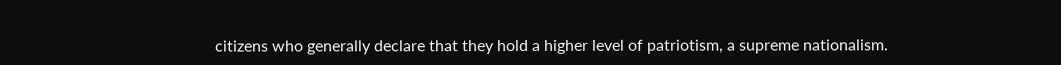citizens who generally declare that they hold a higher level of patriotism, a supreme nationalism.